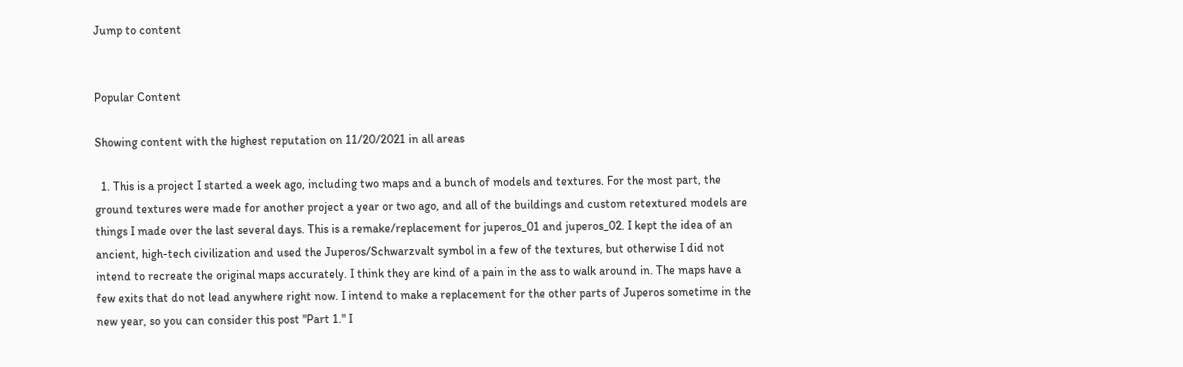Jump to content


Popular Content

Showing content with the highest reputation on 11/20/2021 in all areas

  1. This is a project I started a week ago, including two maps and a bunch of models and textures. For the most part, the ground textures were made for another project a year or two ago, and all of the buildings and custom retextured models are things I made over the last several days. This is a remake/replacement for juperos_01 and juperos_02. I kept the idea of an ancient, high-tech civilization and used the Juperos/Schwarzvalt symbol in a few of the textures, but otherwise I did not intend to recreate the original maps accurately. I think they are kind of a pain in the ass to walk around in. The maps have a few exits that do not lead anywhere right now. I intend to make a replacement for the other parts of Juperos sometime in the new year, so you can consider this post "Part 1." I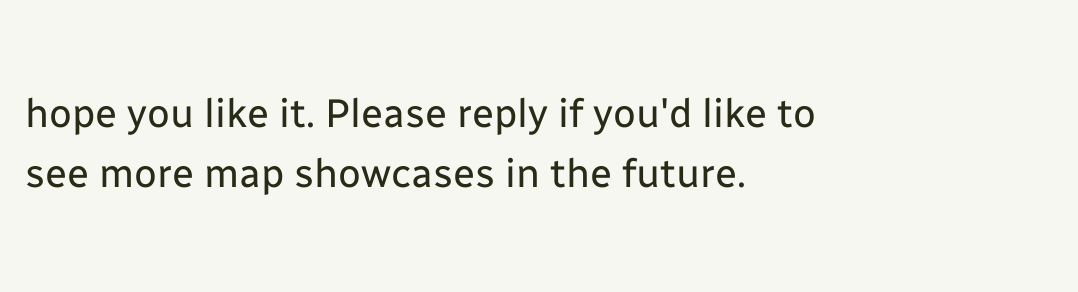hope you like it. Please reply if you'd like to see more map showcases in the future.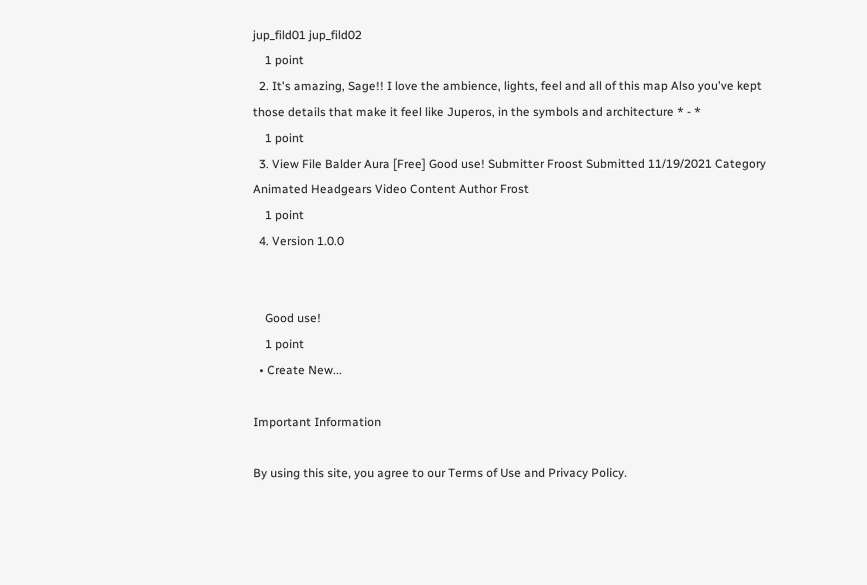jup_fild01 jup_fild02
    1 point
  2. It's amazing, Sage!! I love the ambience, lights, feel and all of this map Also you've kept those details that make it feel like Juperos, in the symbols and architecture * - *
    1 point
  3. View File Balder Aura [Free] Good use! Submitter Froost Submitted 11/19/2021 Category Animated Headgears Video Content Author Frost
    1 point
  4. Version 1.0.0


    Good use!
    1 point
  • Create New...

Important Information

By using this site, you agree to our Terms of Use and Privacy Policy.